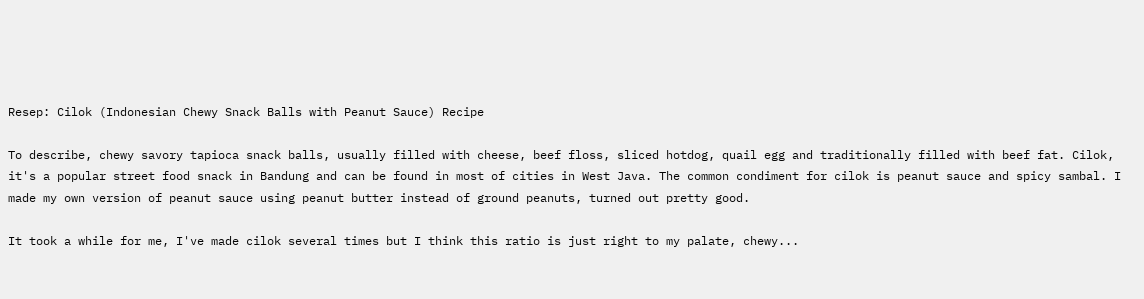Resep: Cilok (Indonesian Chewy Snack Balls with Peanut Sauce) Recipe

To describe, chewy savory tapioca snack balls, usually filled with cheese, beef floss, sliced hotdog, quail egg and traditionally filled with beef fat. Cilok, it's a popular street food snack in Bandung and can be found in most of cities in West Java. The common condiment for cilok is peanut sauce and spicy sambal. I made my own version of peanut sauce using peanut butter instead of ground peanuts, turned out pretty good.

It took a while for me, I've made cilok several times but I think this ratio is just right to my palate, chewy...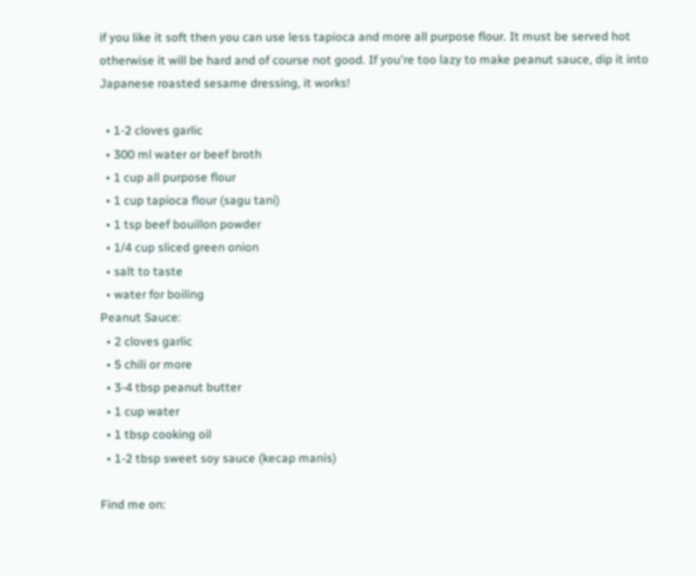if you like it soft then you can use less tapioca and more all purpose flour. It must be served hot otherwise it will be hard and of course not good. If you're too lazy to make peanut sauce, dip it into Japanese roasted sesame dressing, it works!

  • 1-2 cloves garlic
  • 300 ml water or beef broth
  • 1 cup all purpose flour
  • 1 cup tapioca flour (sagu tani)
  • 1 tsp beef bouillon powder
  • 1/4 cup sliced green onion
  • salt to taste
  • water for boiling
Peanut Sauce:
  • 2 cloves garlic
  • 5 chili or more
  • 3-4 tbsp peanut butter
  • 1 cup water
  • 1 tbsp cooking oil
  • 1-2 tbsp sweet soy sauce (kecap manis)

Find me on: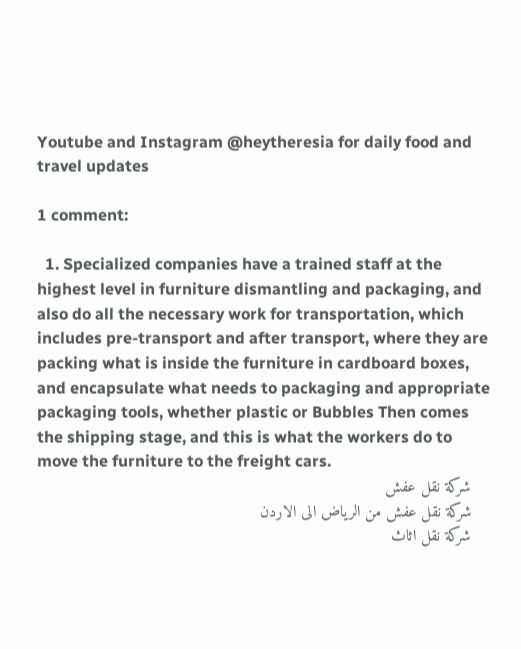Youtube and Instagram @heytheresia for daily food and travel updates

1 comment:

  1. Specialized companies have a trained staff at the highest level in furniture dismantling and packaging, and also do all the necessary work for transportation, which includes pre-transport and after transport, where they are packing what is inside the furniture in cardboard boxes, and encapsulate what needs to packaging and appropriate packaging tools, whether plastic or Bubbles Then comes the shipping stage, and this is what the workers do to move the furniture to the freight cars.
    شركة نقل عفش
    شركة نقل عفش من الرياض الى الاردن
    شركة نقل اثاث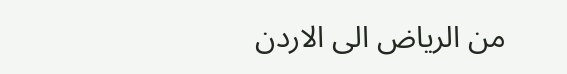من الرياض الى الاردن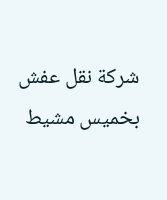شركة نقل عفش بخميس مشيط